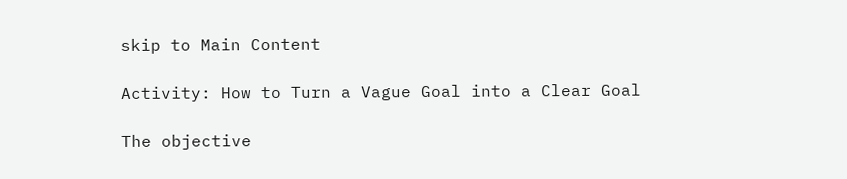skip to Main Content

Activity: How to Turn a Vague Goal into a Clear Goal

The objective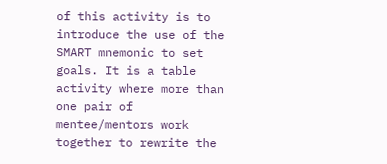of this activity is to introduce the use of the SMART mnemonic to set goals. It is a table activity where more than one pair of mentee/mentors work together to rewrite the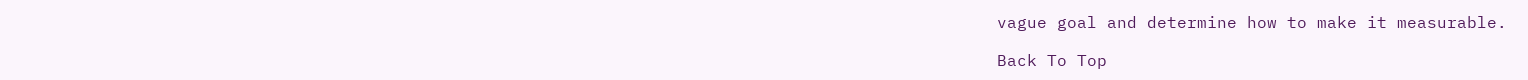vague goal and determine how to make it measurable.

Back To Top